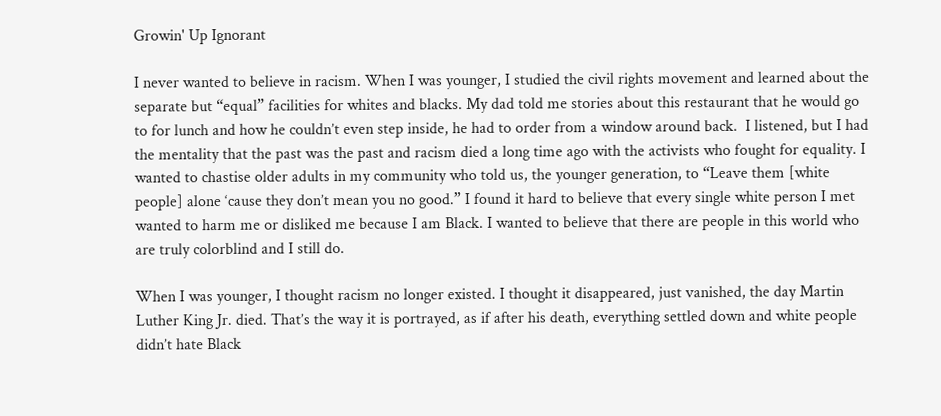Growin' Up Ignorant

I never wanted to believe in racism. When I was younger, I studied the civil rights movement and learned about the separate but “equal” facilities for whites and blacks. My dad told me stories about this restaurant that he would go to for lunch and how he couldn’t even step inside, he had to order from a window around back.  I listened, but I had the mentality that the past was the past and racism died a long time ago with the activists who fought for equality. I wanted to chastise older adults in my community who told us, the younger generation, to “Leave them [white people] alone ‘cause they don’t mean you no good.” I found it hard to believe that every single white person I met wanted to harm me or disliked me because I am Black. I wanted to believe that there are people in this world who are truly colorblind and I still do.

When I was younger, I thought racism no longer existed. I thought it disappeared, just vanished, the day Martin Luther King Jr. died. That’s the way it is portrayed, as if after his death, everything settled down and white people didn’t hate Black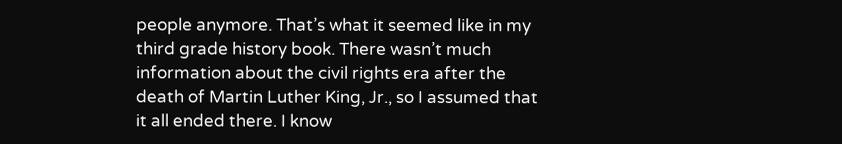people anymore. That’s what it seemed like in my third grade history book. There wasn’t much information about the civil rights era after the death of Martin Luther King, Jr., so I assumed that it all ended there. I know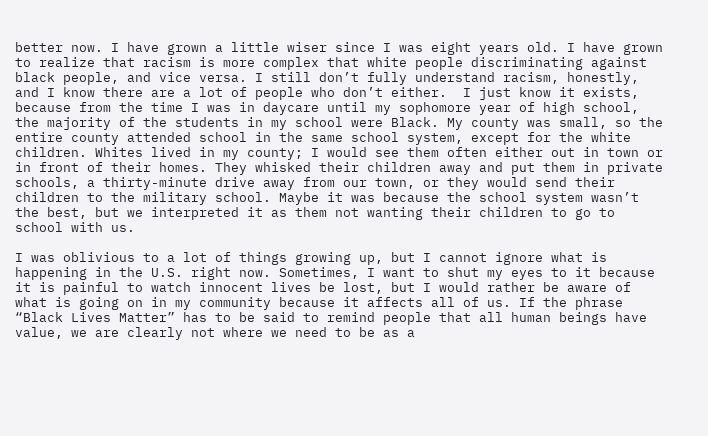better now. I have grown a little wiser since I was eight years old. I have grown to realize that racism is more complex that white people discriminating against black people, and vice versa. I still don’t fully understand racism, honestly, and I know there are a lot of people who don’t either.  I just know it exists, because from the time I was in daycare until my sophomore year of high school, the majority of the students in my school were Black. My county was small, so the entire county attended school in the same school system, except for the white children. Whites lived in my county; I would see them often either out in town or in front of their homes. They whisked their children away and put them in private schools, a thirty-minute drive away from our town, or they would send their children to the military school. Maybe it was because the school system wasn’t the best, but we interpreted it as them not wanting their children to go to school with us.

I was oblivious to a lot of things growing up, but I cannot ignore what is happening in the U.S. right now. Sometimes, I want to shut my eyes to it because it is painful to watch innocent lives be lost, but I would rather be aware of what is going on in my community because it affects all of us. If the phrase “Black Lives Matter” has to be said to remind people that all human beings have value, we are clearly not where we need to be as a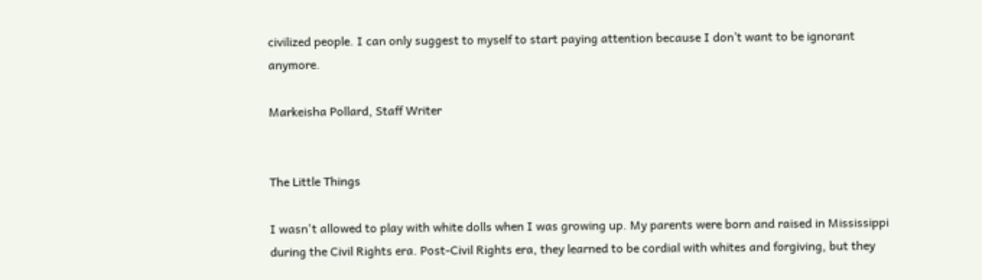civilized people. I can only suggest to myself to start paying attention because I don’t want to be ignorant anymore.

Markeisha Pollard, Staff Writer


The Little Things

I wasn't allowed to play with white dolls when I was growing up. My parents were born and raised in Mississippi during the Civil Rights era. Post-Civil Rights era, they learned to be cordial with whites and forgiving, but they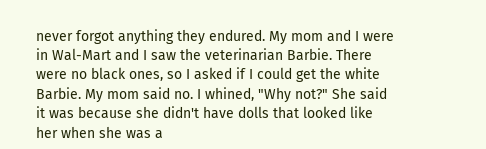never forgot anything they endured. My mom and I were in Wal-Mart and I saw the veterinarian Barbie. There were no black ones, so I asked if I could get the white Barbie. My mom said no. I whined, "Why not?" She said it was because she didn't have dolls that looked like her when she was a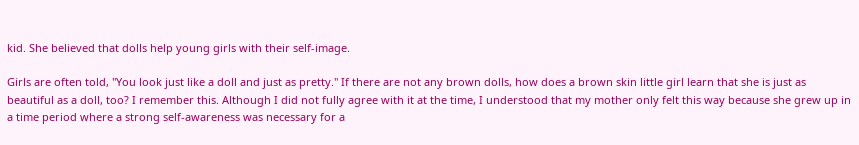kid. She believed that dolls help young girls with their self-image.

Girls are often told, "You look just like a doll and just as pretty." If there are not any brown dolls, how does a brown skin little girl learn that she is just as beautiful as a doll, too? I remember this. Although I did not fully agree with it at the time, I understood that my mother only felt this way because she grew up in a time period where a strong self-awareness was necessary for a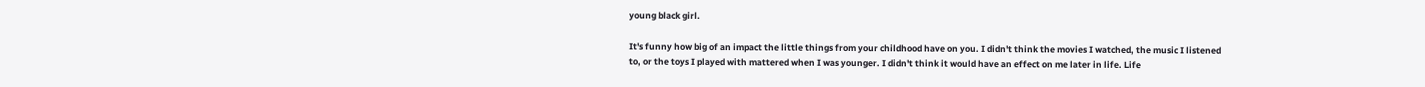young black girl.

It's funny how big of an impact the little things from your childhood have on you. I didn't think the movies I watched, the music I listened to, or the toys I played with mattered when I was younger. I didn't think it would have an effect on me later in life. Life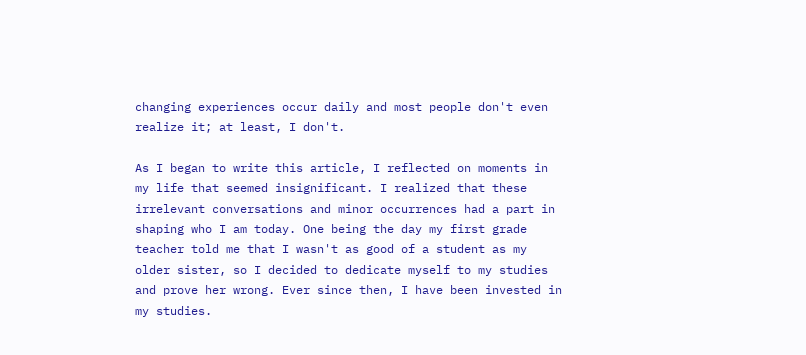changing experiences occur daily and most people don't even realize it; at least, I don't.

As I began to write this article, I reflected on moments in my life that seemed insignificant. I realized that these irrelevant conversations and minor occurrences had a part in shaping who I am today. One being the day my first grade teacher told me that I wasn't as good of a student as my older sister, so I decided to dedicate myself to my studies and prove her wrong. Ever since then, I have been invested in my studies.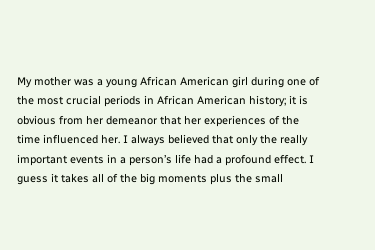My mother was a young African American girl during one of the most crucial periods in African American history; it is obvious from her demeanor that her experiences of the time influenced her. I always believed that only the really important events in a person’s life had a profound effect. I guess it takes all of the big moments plus the small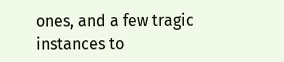ones, and a few tragic instances to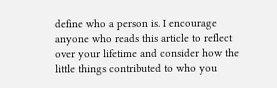define who a person is. I encourage anyone who reads this article to reflect over your lifetime and consider how the little things contributed to who you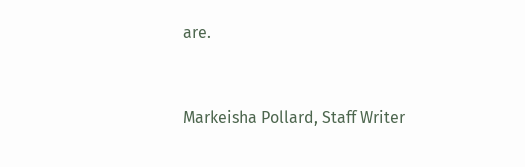are.


Markeisha Pollard, Staff Writer